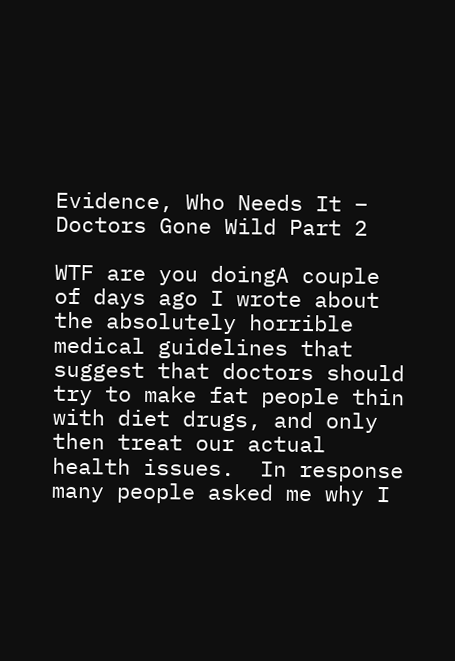Evidence, Who Needs It – Doctors Gone Wild Part 2

WTF are you doingA couple of days ago I wrote about the absolutely horrible medical guidelines that suggest that doctors should try to make fat people thin with diet drugs, and only then treat our actual health issues.  In response many people asked me why I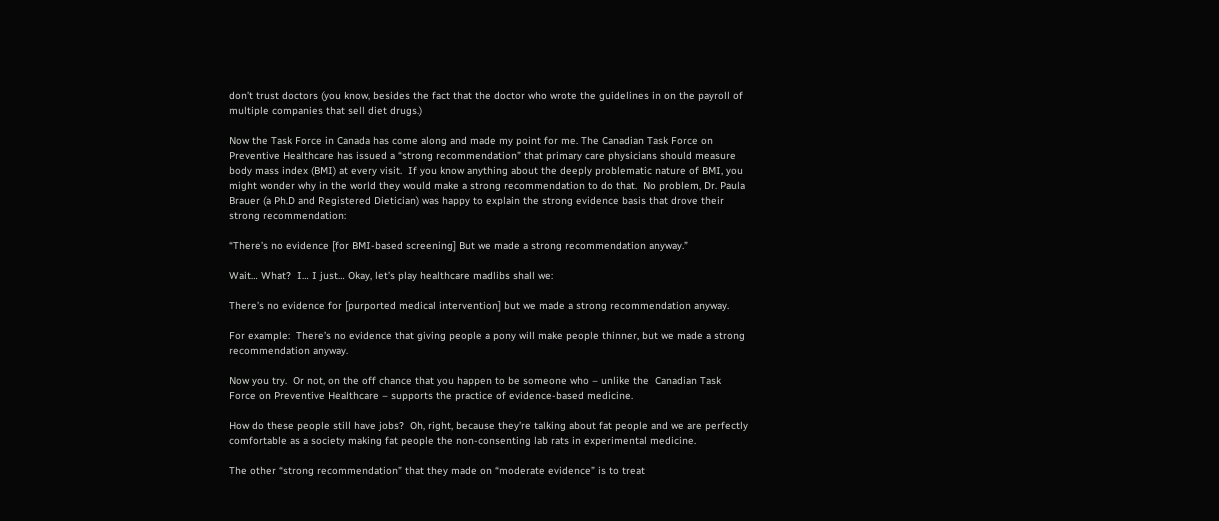don’t trust doctors (you know, besides the fact that the doctor who wrote the guidelines in on the payroll of multiple companies that sell diet drugs.)

Now the Task Force in Canada has come along and made my point for me. The Canadian Task Force on Preventive Healthcare has issued a “strong recommendation” that primary care physicians should measure body mass index (BMI) at every visit.  If you know anything about the deeply problematic nature of BMI, you might wonder why in the world they would make a strong recommendation to do that.  No problem, Dr. Paula Brauer (a Ph.D and Registered Dietician) was happy to explain the strong evidence basis that drove their strong recommendation:

“There’s no evidence [for BMI-based screening] But we made a strong recommendation anyway.”

Wait… What?  I… I just… Okay, let’s play healthcare madlibs shall we:

There’s no evidence for [purported medical intervention] but we made a strong recommendation anyway.

For example:  There’s no evidence that giving people a pony will make people thinner, but we made a strong recommendation anyway.

Now you try.  Or not, on the off chance that you happen to be someone who – unlike the  Canadian Task Force on Preventive Healthcare – supports the practice of evidence-based medicine.

How do these people still have jobs?  Oh, right, because they’re talking about fat people and we are perfectly comfortable as a society making fat people the non-consenting lab rats in experimental medicine.

The other “strong recommendation” that they made on “moderate evidence” is to treat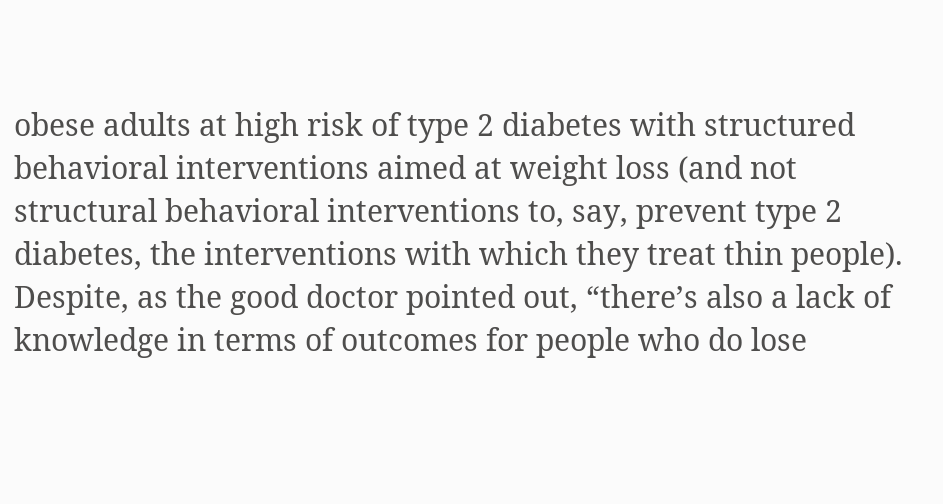obese adults at high risk of type 2 diabetes with structured behavioral interventions aimed at weight loss (and not structural behavioral interventions to, say, prevent type 2 diabetes, the interventions with which they treat thin people). Despite, as the good doctor pointed out, “there’s also a lack of knowledge in terms of outcomes for people who do lose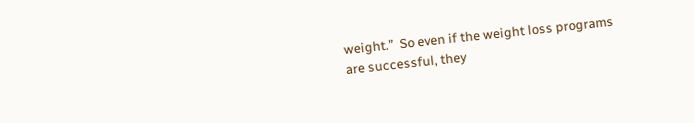weight.”  So even if the weight loss programs are successful, they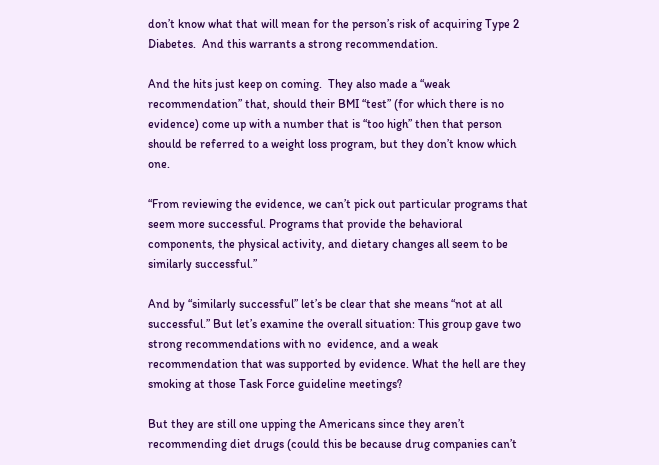don’t know what that will mean for the person’s risk of acquiring Type 2 Diabetes.  And this warrants a strong recommendation.

And the hits just keep on coming.  They also made a “weak recommendation” that, should their BMI “test” (for which there is no evidence) come up with a number that is “too high” then that person should be referred to a weight loss program, but they don’t know which one.

“From reviewing the evidence, we can’t pick out particular programs that seem more successful. Programs that provide the behavioral components, the physical activity, and dietary changes all seem to be similarly successful.”

And by “similarly successful” let’s be clear that she means “not at all successful.” But let’s examine the overall situation: This group gave two strong recommendations with no  evidence, and a weak recommendation that was supported by evidence. What the hell are they smoking at those Task Force guideline meetings?

But they are still one upping the Americans since they aren’t recommending diet drugs (could this be because drug companies can’t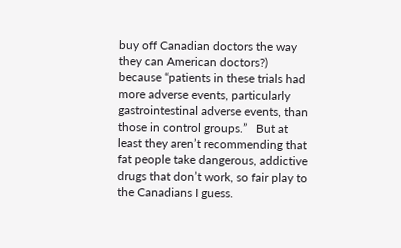buy off Canadian doctors the way they can American doctors?) because “patients in these trials had more adverse events, particularly gastrointestinal adverse events, than those in control groups.”   But at least they aren’t recommending that fat people take dangerous, addictive drugs that don’t work, so fair play to the Canadians I guess.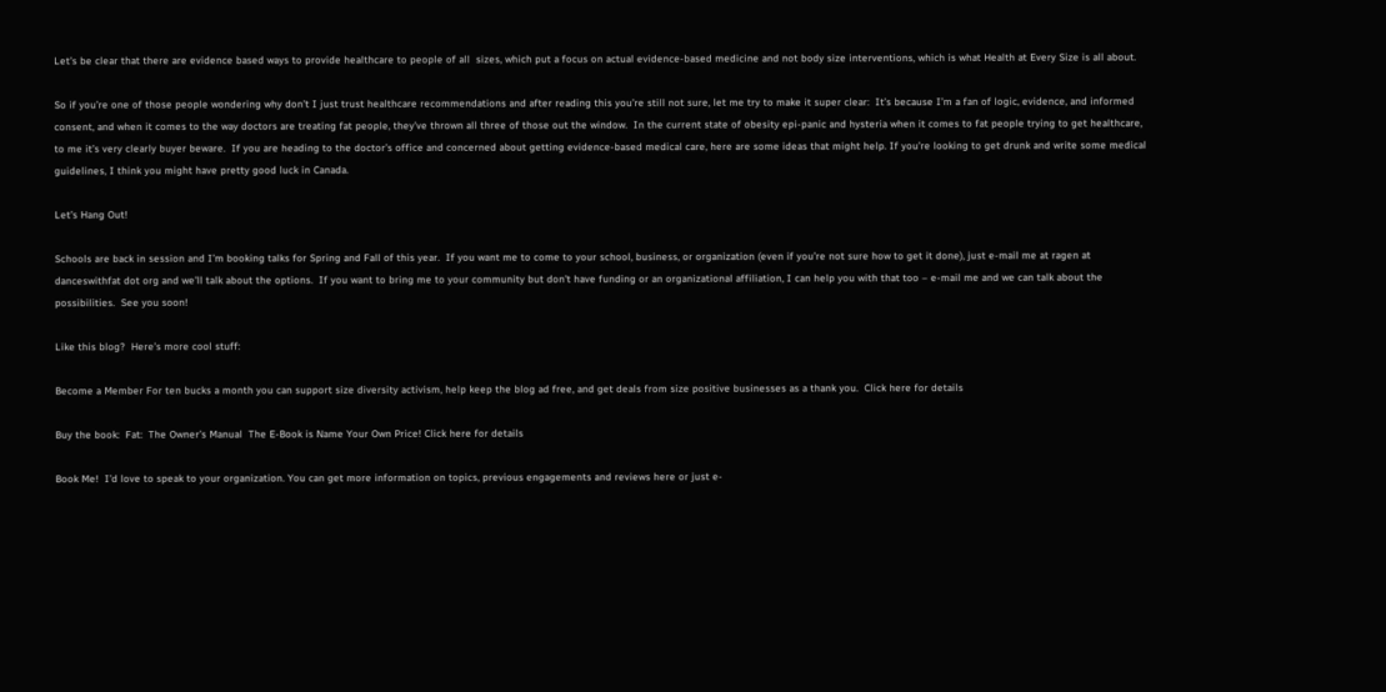Let’s be clear that there are evidence based ways to provide healthcare to people of all  sizes, which put a focus on actual evidence-based medicine and not body size interventions, which is what Health at Every Size is all about.

So if you’re one of those people wondering why don’t I just trust healthcare recommendations and after reading this you’re still not sure, let me try to make it super clear:  It’s because I’m a fan of logic, evidence, and informed consent, and when it comes to the way doctors are treating fat people, they’ve thrown all three of those out the window.  In the current state of obesity epi-panic and hysteria when it comes to fat people trying to get healthcare, to me it’s very clearly buyer beware.  If you are heading to the doctor’s office and concerned about getting evidence-based medical care, here are some ideas that might help. If you’re looking to get drunk and write some medical guidelines, I think you might have pretty good luck in Canada.

Let’s Hang Out!

Schools are back in session and I’m booking talks for Spring and Fall of this year.  If you want me to come to your school, business, or organization (even if you’re not sure how to get it done), just e-mail me at ragen at danceswithfat dot org and we’ll talk about the options.  If you want to bring me to your community but don’t have funding or an organizational affiliation, I can help you with that too – e-mail me and we can talk about the possibilities.  See you soon!

Like this blog?  Here’s more cool stuff:

Become a Member For ten bucks a month you can support size diversity activism, help keep the blog ad free, and get deals from size positive businesses as a thank you.  Click here for details

Buy the book:  Fat:  The Owner’s Manual  The E-Book is Name Your Own Price! Click here for details

Book Me!  I’d love to speak to your organization. You can get more information on topics, previous engagements and reviews here or just e-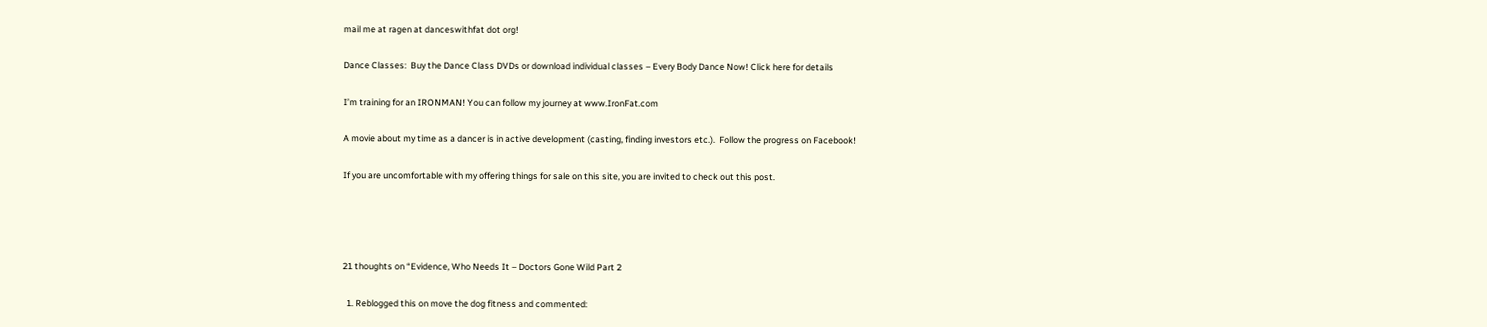mail me at ragen at danceswithfat dot org!

Dance Classes:  Buy the Dance Class DVDs or download individual classes – Every Body Dance Now! Click here for details

I’m training for an IRONMAN! You can follow my journey at www.IronFat.com

A movie about my time as a dancer is in active development (casting, finding investors etc.).  Follow the progress on Facebook!

If you are uncomfortable with my offering things for sale on this site, you are invited to check out this post.




21 thoughts on “Evidence, Who Needs It – Doctors Gone Wild Part 2

  1. Reblogged this on move the dog fitness and commented: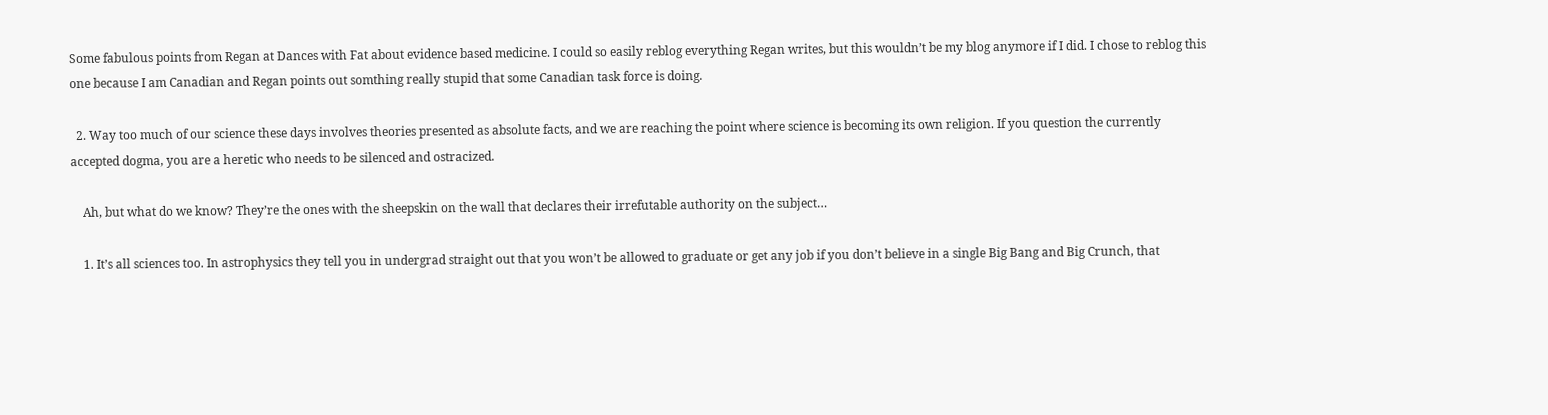Some fabulous points from Regan at Dances with Fat about evidence based medicine. I could so easily reblog everything Regan writes, but this wouldn’t be my blog anymore if I did. I chose to reblog this one because I am Canadian and Regan points out somthing really stupid that some Canadian task force is doing.

  2. Way too much of our science these days involves theories presented as absolute facts, and we are reaching the point where science is becoming its own religion. If you question the currently accepted dogma, you are a heretic who needs to be silenced and ostracized.

    Ah, but what do we know? They’re the ones with the sheepskin on the wall that declares their irrefutable authority on the subject…

    1. It’s all sciences too. In astrophysics they tell you in undergrad straight out that you won’t be allowed to graduate or get any job if you don’t believe in a single Big Bang and Big Crunch, that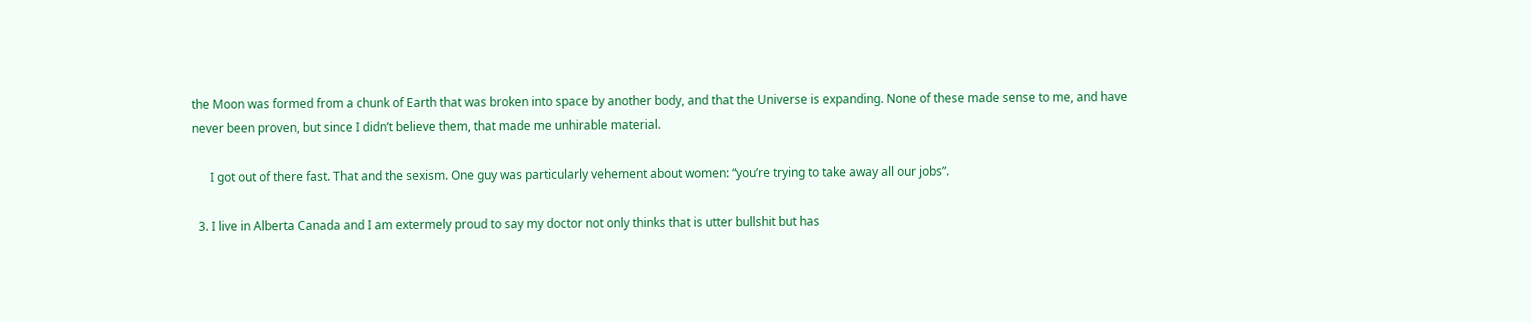the Moon was formed from a chunk of Earth that was broken into space by another body, and that the Universe is expanding. None of these made sense to me, and have never been proven, but since I didn’t believe them, that made me unhirable material.

      I got out of there fast. That and the sexism. One guy was particularly vehement about women: “you’re trying to take away all our jobs”.

  3. I live in Alberta Canada and I am extermely proud to say my doctor not only thinks that is utter bullshit but has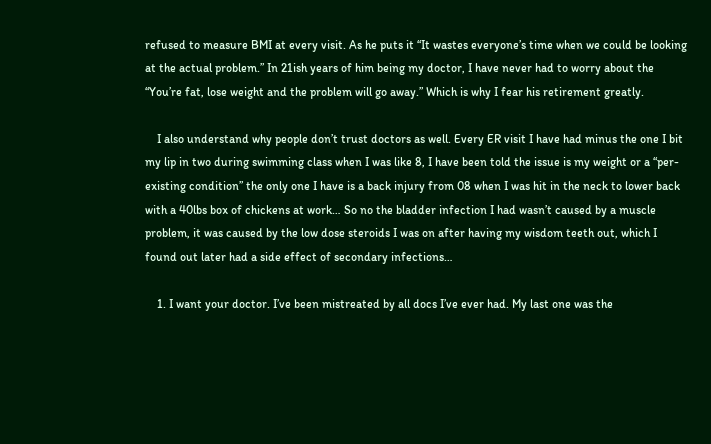refused to measure BMI at every visit. As he puts it “It wastes everyone’s time when we could be looking at the actual problem.” In 21ish years of him being my doctor, I have never had to worry about the “You’re fat, lose weight and the problem will go away.” Which is why I fear his retirement greatly.

    I also understand why people don’t trust doctors as well. Every ER visit I have had minus the one I bit my lip in two during swimming class when I was like 8, I have been told the issue is my weight or a “per-existing condition” the only one I have is a back injury from 08 when I was hit in the neck to lower back with a 40lbs box of chickens at work… So no the bladder infection I had wasn’t caused by a muscle problem, it was caused by the low dose steroids I was on after having my wisdom teeth out, which I found out later had a side effect of secondary infections…

    1. I want your doctor. I’ve been mistreated by all docs I’ve ever had. My last one was the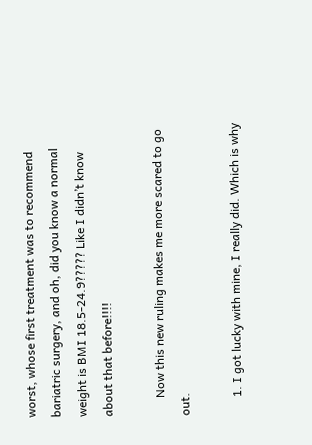worst, whose first treatment was to recommend bariatric surgery, and oh, did you know a normal weight is BMI 18.5-24.9????? Like I didn’t know about that before!!!!

      Now this new ruling makes me more scared to go out.

      1. I got lucky with mine, I really did. Which is why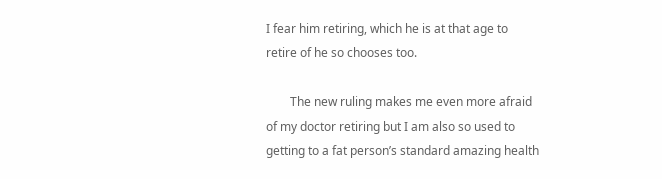I fear him retiring, which he is at that age to retire of he so chooses too.

        The new ruling makes me even more afraid of my doctor retiring but I am also so used to getting to a fat person’s standard amazing health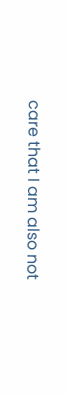care that I am also not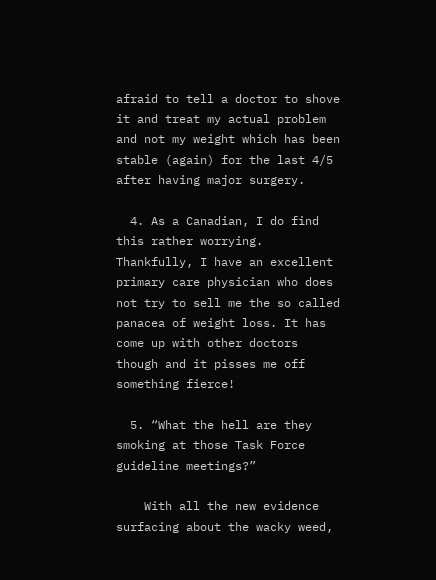afraid to tell a doctor to shove it and treat my actual problem and not my weight which has been stable (again) for the last 4/5 after having major surgery.

  4. As a Canadian, I do find this rather worrying. Thankfully, I have an excellent primary care physician who does not try to sell me the so called panacea of weight loss. It has come up with other doctors though and it pisses me off something fierce!

  5. “What the hell are they smoking at those Task Force guideline meetings?”

    With all the new evidence surfacing about the wacky weed,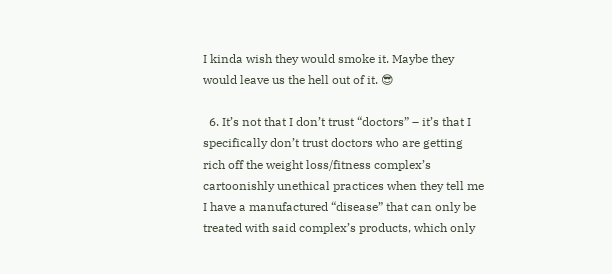I kinda wish they would smoke it. Maybe they would leave us the hell out of it. 😎

  6. It’s not that I don’t trust “doctors” – it’s that I specifically don’t trust doctors who are getting rich off the weight loss/fitness complex’s cartoonishly unethical practices when they tell me I have a manufactured “disease” that can only be treated with said complex’s products, which only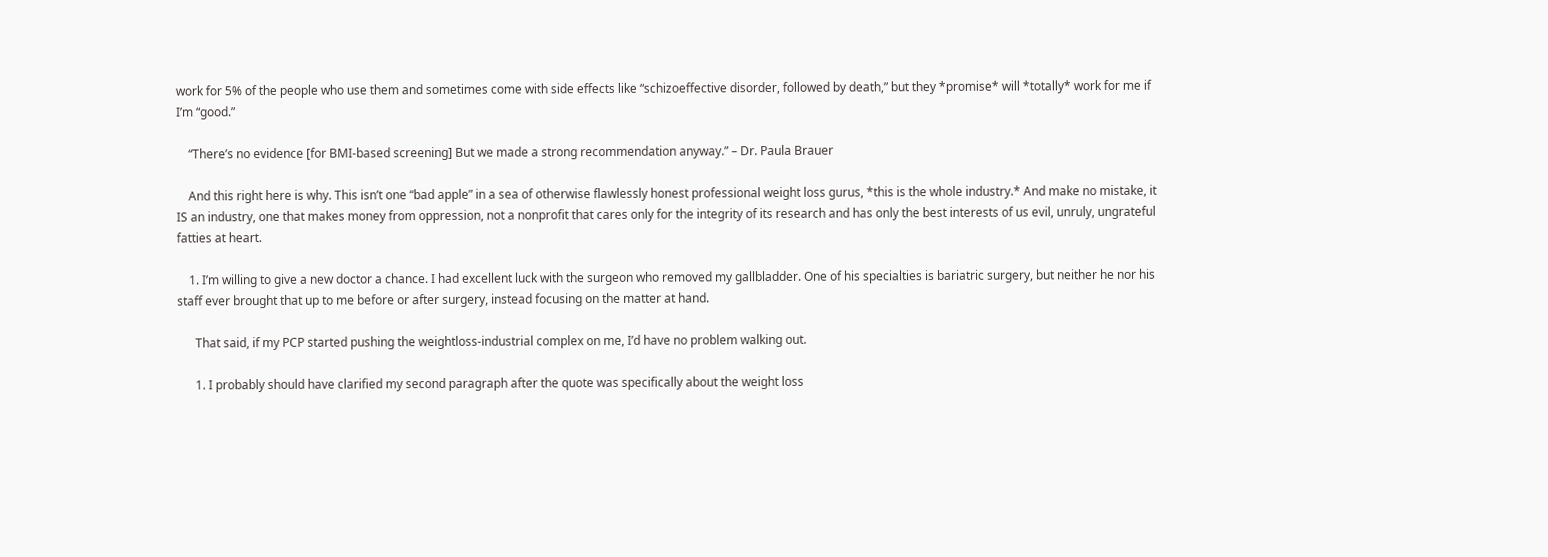work for 5% of the people who use them and sometimes come with side effects like “schizoeffective disorder, followed by death,” but they *promise* will *totally* work for me if I’m “good.”

    “There’s no evidence [for BMI-based screening] But we made a strong recommendation anyway.” – Dr. Paula Brauer

    And this right here is why. This isn’t one “bad apple” in a sea of otherwise flawlessly honest professional weight loss gurus, *this is the whole industry.* And make no mistake, it IS an industry, one that makes money from oppression, not a nonprofit that cares only for the integrity of its research and has only the best interests of us evil, unruly, ungrateful fatties at heart.

    1. I’m willing to give a new doctor a chance. I had excellent luck with the surgeon who removed my gallbladder. One of his specialties is bariatric surgery, but neither he nor his staff ever brought that up to me before or after surgery, instead focusing on the matter at hand.

      That said, if my PCP started pushing the weightloss-industrial complex on me, I’d have no problem walking out.

      1. I probably should have clarified my second paragraph after the quote was specifically about the weight loss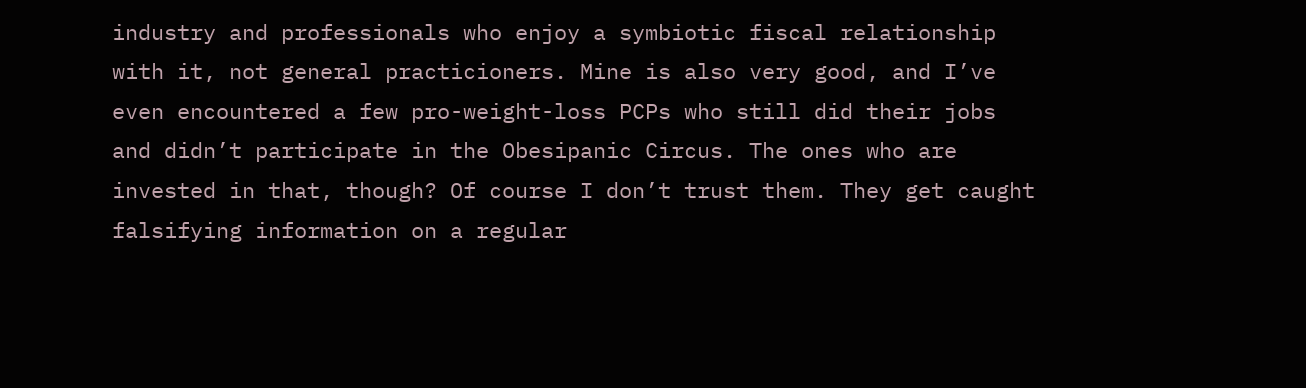industry and professionals who enjoy a symbiotic fiscal relationship with it, not general practicioners. Mine is also very good, and I’ve even encountered a few pro-weight-loss PCPs who still did their jobs and didn’t participate in the Obesipanic Circus. The ones who are invested in that, though? Of course I don’t trust them. They get caught falsifying information on a regular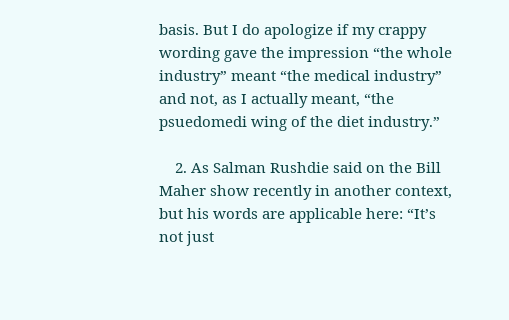basis. But I do apologize if my crappy wording gave the impression “the whole industry” meant “the medical industry” and not, as I actually meant, “the psuedomedi wing of the diet industry.”

    2. As Salman Rushdie said on the Bill Maher show recently in another context, but his words are applicable here: “It’s not just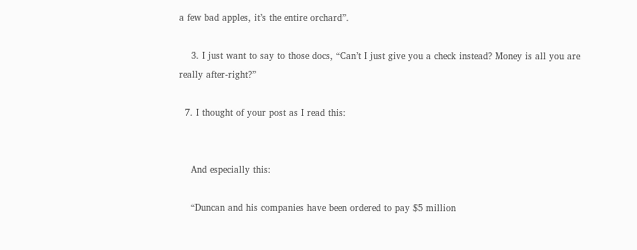a few bad apples, it’s the entire orchard”.

    3. I just want to say to those docs, “Can’t I just give you a check instead? Money is all you are really after-right?”

  7. I thought of your post as I read this:


    And especially this:

    “Duncan and his companies have been ordered to pay $5 million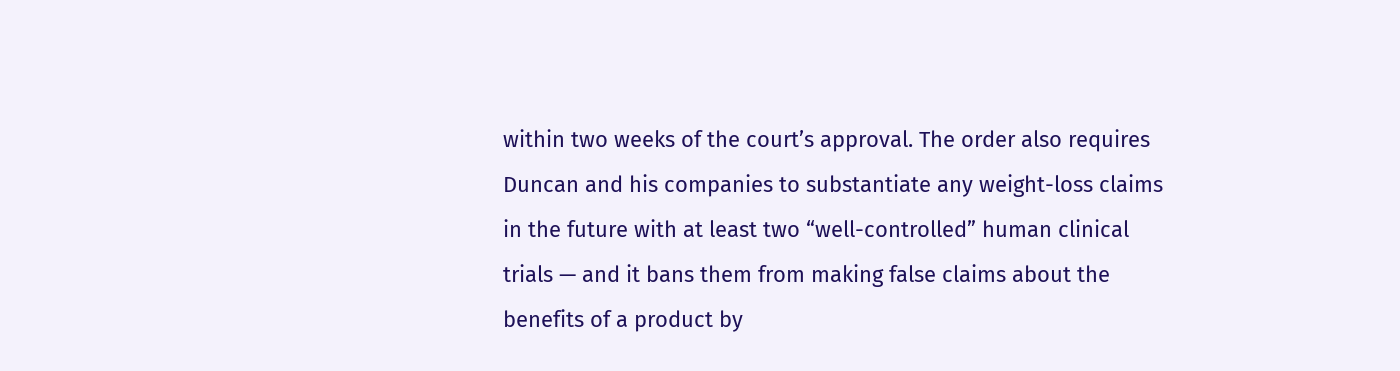within two weeks of the court’s approval. The order also requires Duncan and his companies to substantiate any weight-loss claims in the future with at least two “well-controlled” human clinical trials — and it bans them from making false claims about the benefits of a product by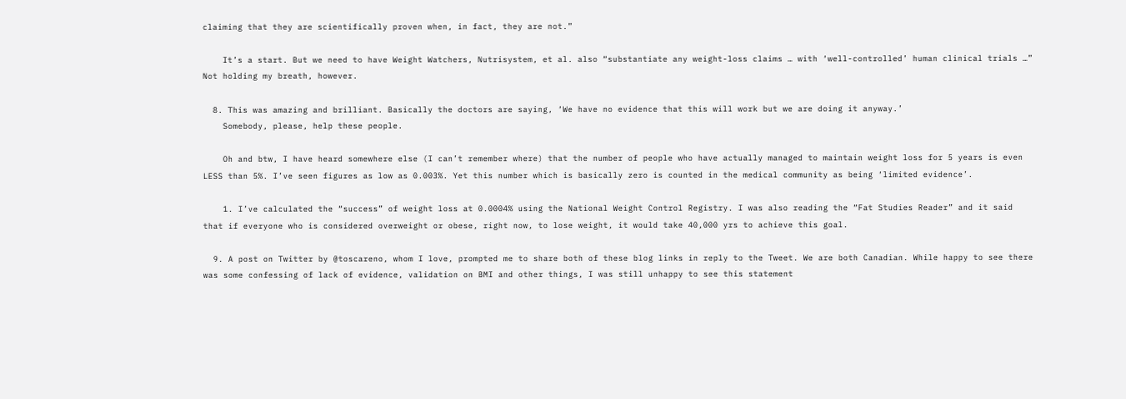claiming that they are scientifically proven when, in fact, they are not.”

    It’s a start. But we need to have Weight Watchers, Nutrisystem, et al. also “substantiate any weight-loss claims … with ‘well-controlled’ human clinical trials …” Not holding my breath, however.

  8. This was amazing and brilliant. Basically the doctors are saying, ‘We have no evidence that this will work but we are doing it anyway.’
    Somebody, please, help these people.

    Oh and btw, I have heard somewhere else (I can’t remember where) that the number of people who have actually managed to maintain weight loss for 5 years is even LESS than 5%. I’ve seen figures as low as 0.003%. Yet this number which is basically zero is counted in the medical community as being ‘limited evidence’.

    1. I’ve calculated the “success” of weight loss at 0.0004% using the National Weight Control Registry. I was also reading the “Fat Studies Reader” and it said that if everyone who is considered overweight or obese, right now, to lose weight, it would take 40,000 yrs to achieve this goal.

  9. A post on Twitter by @toscareno, whom I love, prompted me to share both of these blog links in reply to the Tweet. We are both Canadian. While happy to see there was some confessing of lack of evidence, validation on BMI and other things, I was still unhappy to see this statement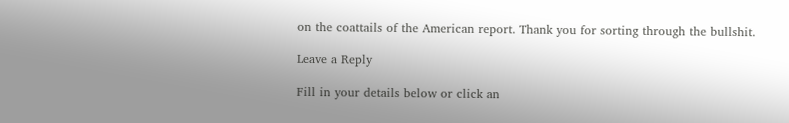on the coattails of the American report. Thank you for sorting through the bullshit.

Leave a Reply

Fill in your details below or click an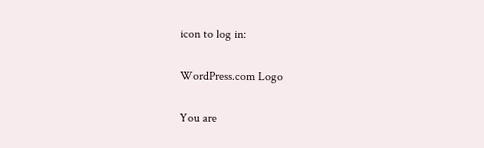icon to log in:

WordPress.com Logo

You are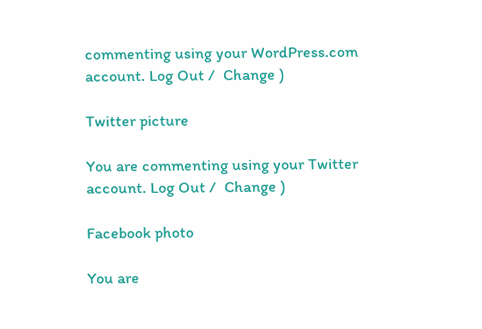commenting using your WordPress.com account. Log Out /  Change )

Twitter picture

You are commenting using your Twitter account. Log Out /  Change )

Facebook photo

You are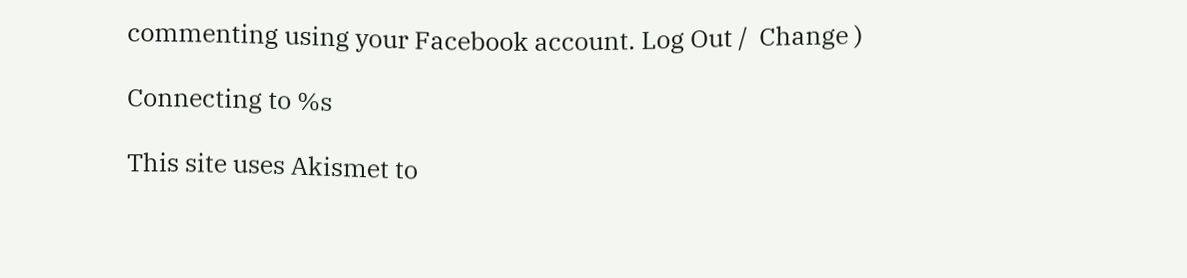commenting using your Facebook account. Log Out /  Change )

Connecting to %s

This site uses Akismet to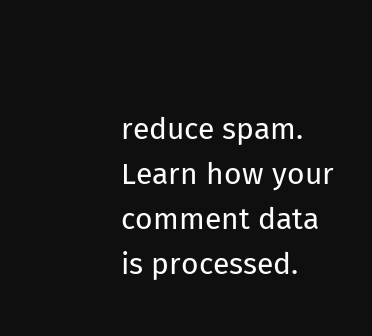reduce spam. Learn how your comment data is processed.